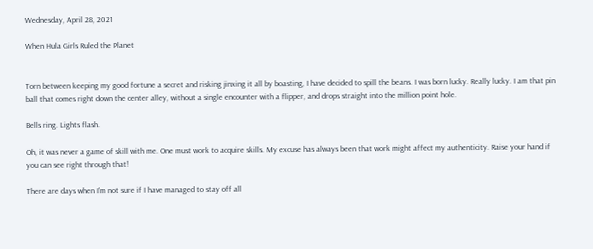Wednesday, April 28, 2021

When Hula Girls Ruled the Planet


Torn between keeping my good fortune a secret and risking jinxing it all by boasting, I have decided to spill the beans. I was born lucky. Really lucky. I am that pin ball that comes right down the center alley, without a single encounter with a flipper, and drops straight into the million point hole.

Bells ring. Lights flash.

Oh, it was never a game of skill with me. One must work to acquire skills. My excuse has always been that work might affect my authenticity. Raise your hand if you can see right through that!

There are days when I'm not sure if I have managed to stay off all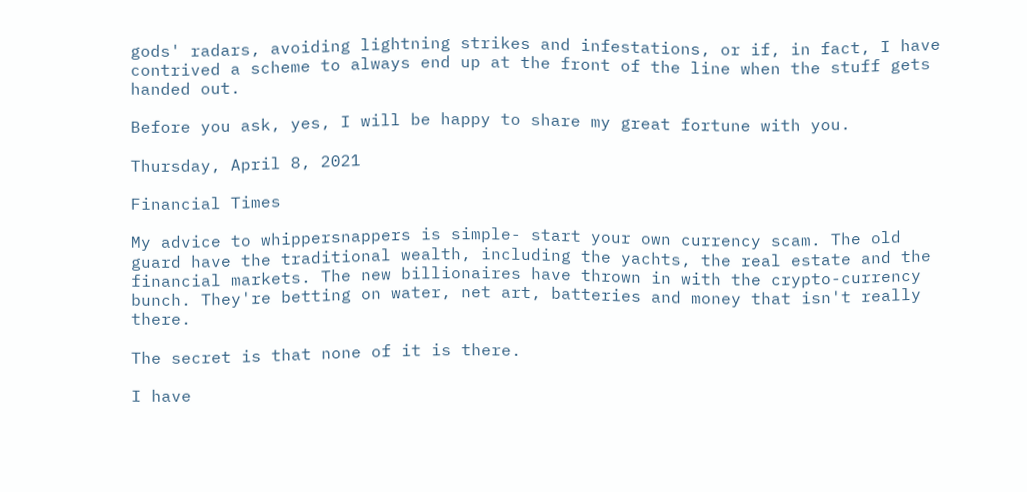gods' radars, avoiding lightning strikes and infestations, or if, in fact, I have contrived a scheme to always end up at the front of the line when the stuff gets handed out.

Before you ask, yes, I will be happy to share my great fortune with you.

Thursday, April 8, 2021

Financial Times

My advice to whippersnappers is simple- start your own currency scam. The old guard have the traditional wealth, including the yachts, the real estate and the financial markets. The new billionaires have thrown in with the crypto-currency bunch. They're betting on water, net art, batteries and money that isn't really there.

The secret is that none of it is there.

I have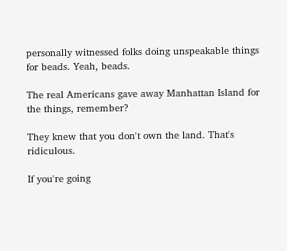personally witnessed folks doing unspeakable things for beads. Yeah, beads.

The real Americans gave away Manhattan Island for the things, remember?

They knew that you don't own the land. That's ridiculous.

If you're going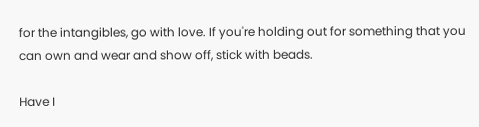for the intangibles, go with love. If you're holding out for something that you can own and wear and show off, stick with beads.

Have I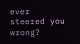ever steered you wrong?